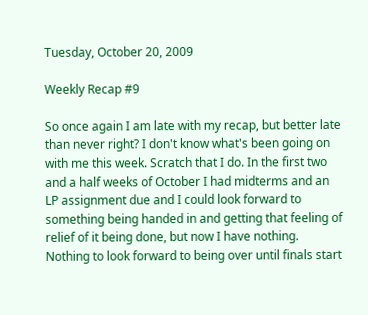Tuesday, October 20, 2009

Weekly Recap #9

So once again I am late with my recap, but better late than never right? I don't know what's been going on with me this week. Scratch that I do. In the first two and a half weeks of October I had midterms and an LP assignment due and I could look forward to something being handed in and getting that feeling of relief of it being done, but now I have nothing. Nothing to look forward to being over until finals start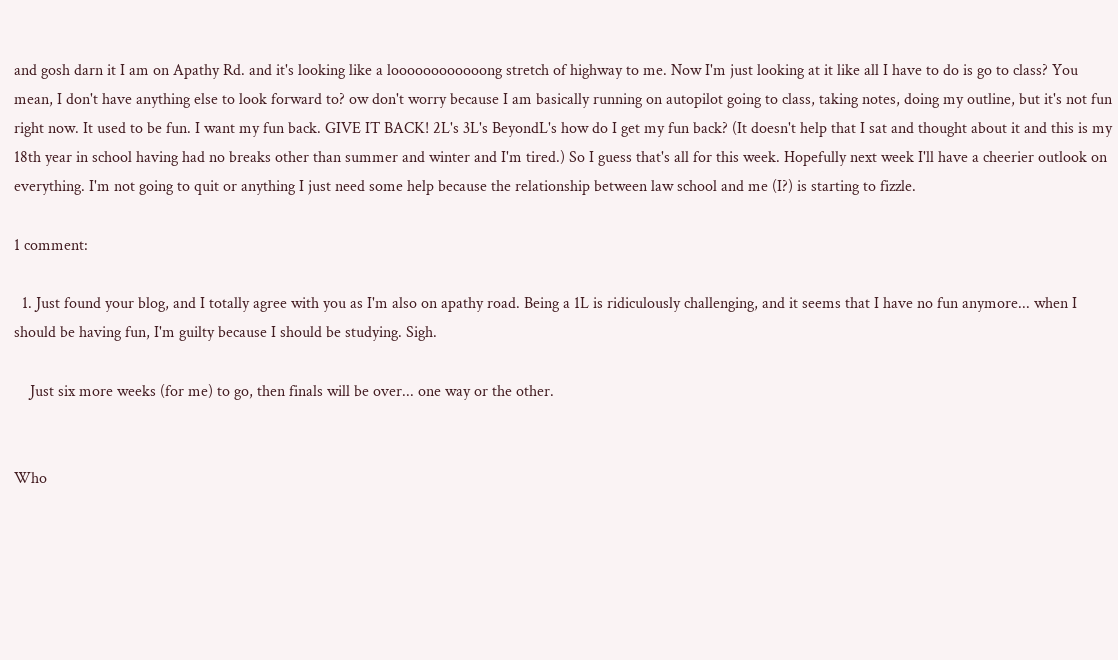and gosh darn it I am on Apathy Rd. and it's looking like a loooooooooooong stretch of highway to me. Now I'm just looking at it like all I have to do is go to class? You mean, I don't have anything else to look forward to? ow don't worry because I am basically running on autopilot going to class, taking notes, doing my outline, but it's not fun right now. It used to be fun. I want my fun back. GIVE IT BACK! 2L's 3L's BeyondL's how do I get my fun back? (It doesn't help that I sat and thought about it and this is my 18th year in school having had no breaks other than summer and winter and I'm tired.) So I guess that's all for this week. Hopefully next week I'll have a cheerier outlook on everything. I'm not going to quit or anything I just need some help because the relationship between law school and me (I?) is starting to fizzle.

1 comment:

  1. Just found your blog, and I totally agree with you as I'm also on apathy road. Being a 1L is ridiculously challenging, and it seems that I have no fun anymore... when I should be having fun, I'm guilty because I should be studying. Sigh.

    Just six more weeks (for me) to go, then finals will be over... one way or the other.


Who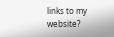links to my website?